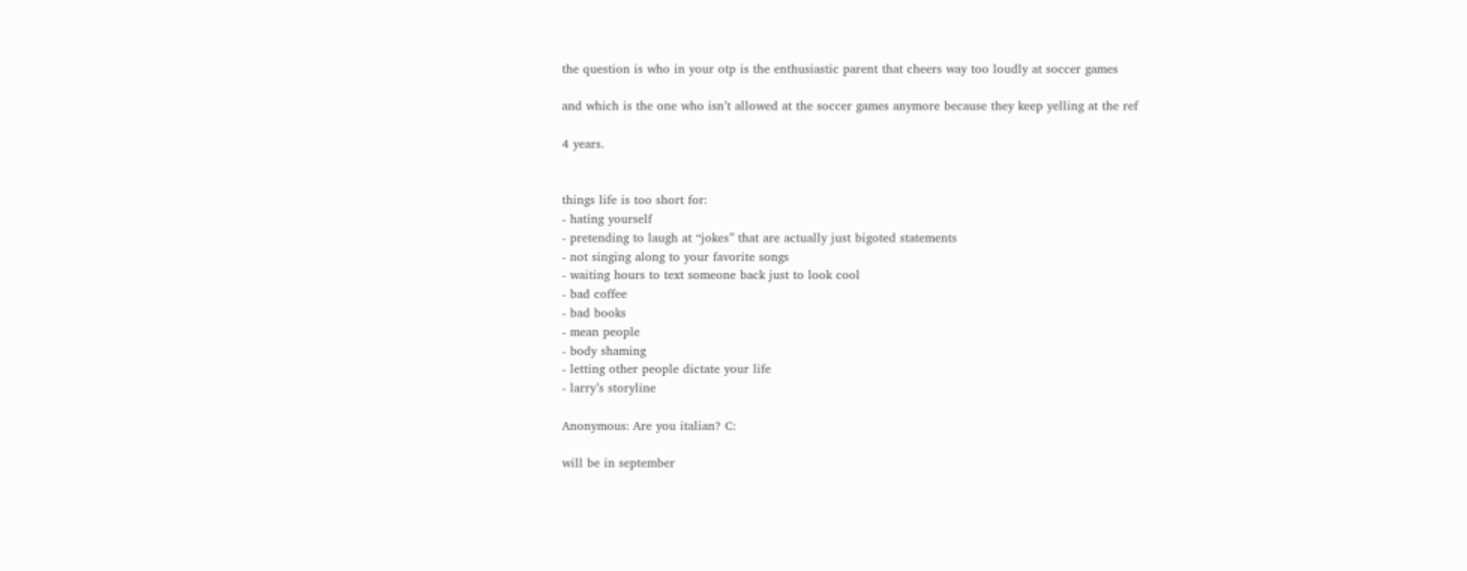the question is who in your otp is the enthusiastic parent that cheers way too loudly at soccer games

and which is the one who isn’t allowed at the soccer games anymore because they keep yelling at the ref

4 years.


things life is too short for:
- hating yourself
- pretending to laugh at “jokes” that are actually just bigoted statements
- not singing along to your favorite songs
- waiting hours to text someone back just to look cool
- bad coffee
- bad books
- mean people
- body shaming
- letting other people dictate your life
- larry’s storyline

Anonymous: Are you italian? C:

will be in september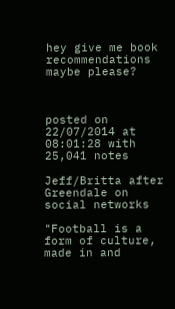hey give me book recommendations maybe please?



posted on 22/07/2014 at 08:01:28 with 25,041 notes

Jeff/Britta after Greendale on social networks

"Football is a form of culture, made in and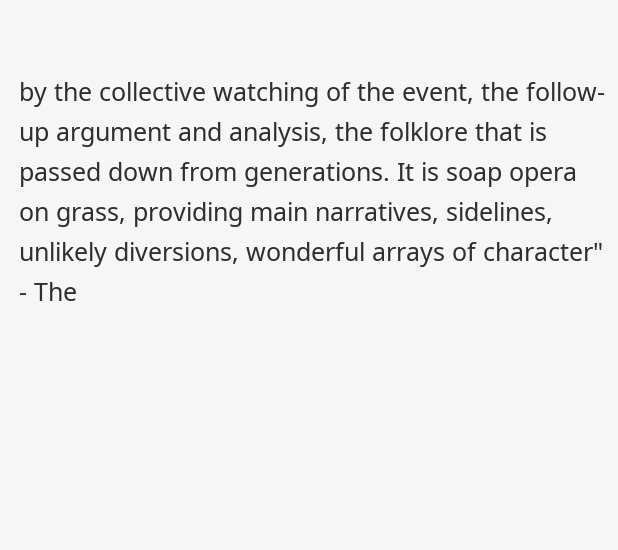by the collective watching of the event, the follow-up argument and analysis, the folklore that is passed down from generations. It is soap opera on grass, providing main narratives, sidelines, unlikely diversions, wonderful arrays of character" - The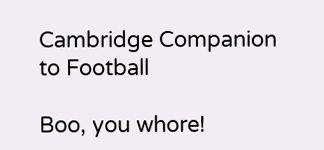Cambridge Companion to Football

Boo, you whore!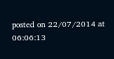posted on 22/07/2014 at 06:06:13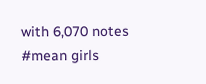with 6,070 notes
#mean girls